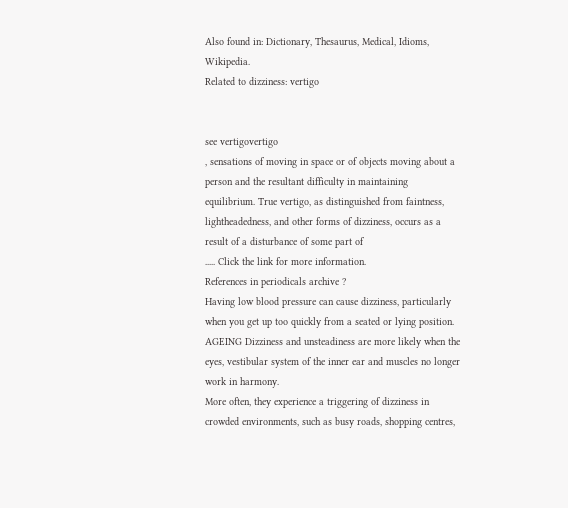Also found in: Dictionary, Thesaurus, Medical, Idioms, Wikipedia.
Related to dizziness: vertigo


see vertigovertigo
, sensations of moving in space or of objects moving about a person and the resultant difficulty in maintaining equilibrium. True vertigo, as distinguished from faintness, lightheadedness, and other forms of dizziness, occurs as a result of a disturbance of some part of
..... Click the link for more information.
References in periodicals archive ?
Having low blood pressure can cause dizziness, particularly when you get up too quickly from a seated or lying position.
AGEING Dizziness and unsteadiness are more likely when the eyes, vestibular system of the inner ear and muscles no longer work in harmony.
More often, they experience a triggering of dizziness in crowded environments, such as busy roads, shopping centres,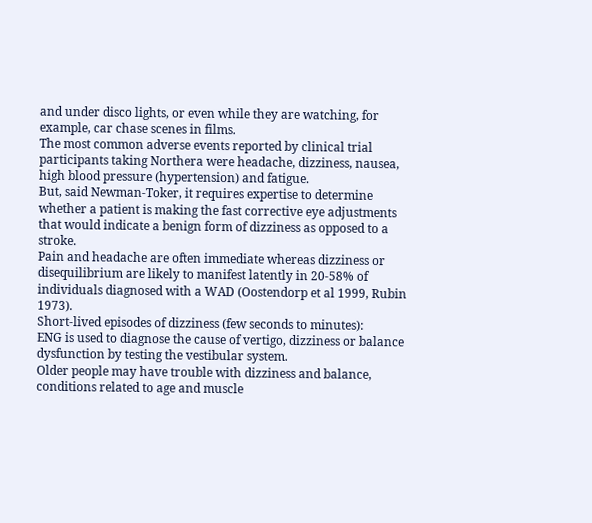and under disco lights, or even while they are watching, for example, car chase scenes in films.
The most common adverse events reported by clinical trial participants taking Northera were headache, dizziness, nausea, high blood pressure (hypertension) and fatigue.
But, said Newman-Toker, it requires expertise to determine whether a patient is making the fast corrective eye adjustments that would indicate a benign form of dizziness as opposed to a stroke.
Pain and headache are often immediate whereas dizziness or disequilibrium are likely to manifest latently in 20-58% of individuals diagnosed with a WAD (Oostendorp et al 1999, Rubin 1973).
Short-lived episodes of dizziness (few seconds to minutes):
ENG is used to diagnose the cause of vertigo, dizziness or balance dysfunction by testing the vestibular system.
Older people may have trouble with dizziness and balance, conditions related to age and muscle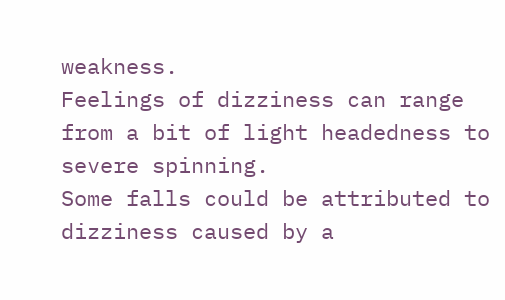weakness.
Feelings of dizziness can range from a bit of light headedness to severe spinning.
Some falls could be attributed to dizziness caused by a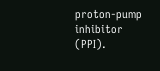proton-pump inhibitor (PPI).